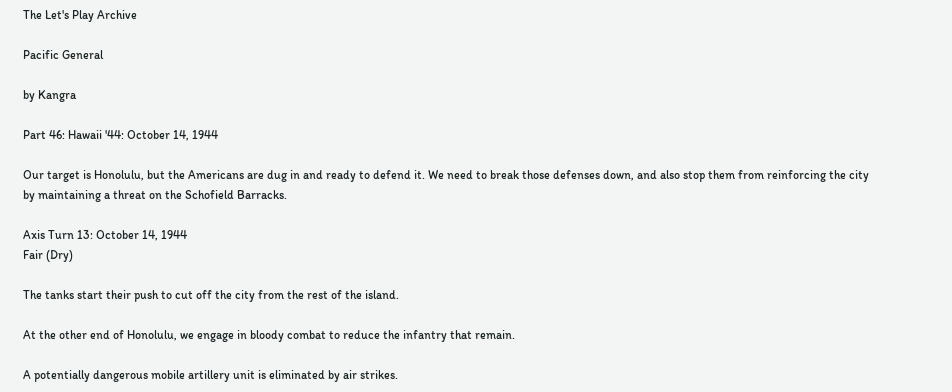The Let's Play Archive

Pacific General

by Kangra

Part 46: Hawaii '44: October 14, 1944

Our target is Honolulu, but the Americans are dug in and ready to defend it. We need to break those defenses down, and also stop them from reinforcing the city by maintaining a threat on the Schofield Barracks.

Axis Turn 13: October 14, 1944
Fair (Dry)

The tanks start their push to cut off the city from the rest of the island.

At the other end of Honolulu, we engage in bloody combat to reduce the infantry that remain.

A potentially dangerous mobile artillery unit is eliminated by air strikes.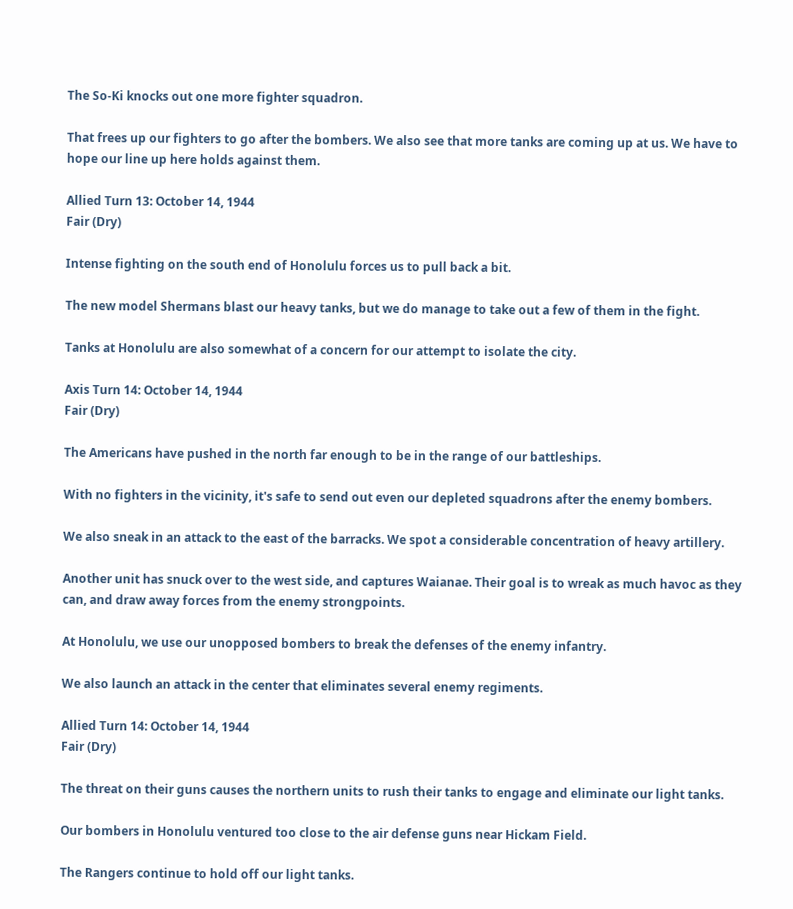The So-Ki knocks out one more fighter squadron.

That frees up our fighters to go after the bombers. We also see that more tanks are coming up at us. We have to hope our line up here holds against them.

Allied Turn 13: October 14, 1944
Fair (Dry)

Intense fighting on the south end of Honolulu forces us to pull back a bit.

The new model Shermans blast our heavy tanks, but we do manage to take out a few of them in the fight.

Tanks at Honolulu are also somewhat of a concern for our attempt to isolate the city.

Axis Turn 14: October 14, 1944
Fair (Dry)

The Americans have pushed in the north far enough to be in the range of our battleships.

With no fighters in the vicinity, it's safe to send out even our depleted squadrons after the enemy bombers.

We also sneak in an attack to the east of the barracks. We spot a considerable concentration of heavy artillery.

Another unit has snuck over to the west side, and captures Waianae. Their goal is to wreak as much havoc as they can, and draw away forces from the enemy strongpoints.

At Honolulu, we use our unopposed bombers to break the defenses of the enemy infantry.

We also launch an attack in the center that eliminates several enemy regiments.

Allied Turn 14: October 14, 1944
Fair (Dry)

The threat on their guns causes the northern units to rush their tanks to engage and eliminate our light tanks.

Our bombers in Honolulu ventured too close to the air defense guns near Hickam Field.

The Rangers continue to hold off our light tanks.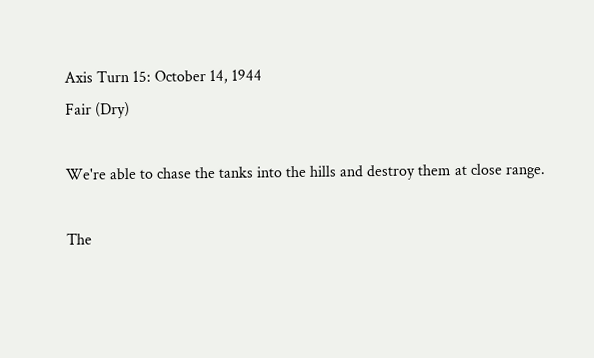Axis Turn 15: October 14, 1944
Fair (Dry)

We're able to chase the tanks into the hills and destroy them at close range.

The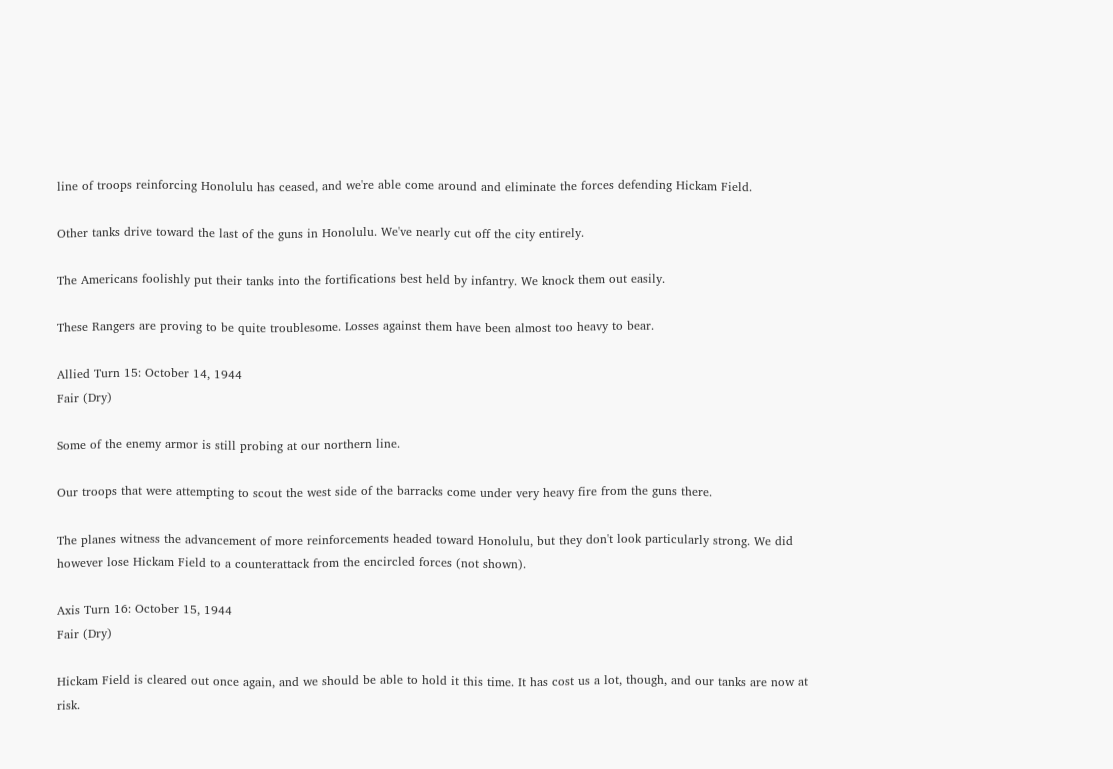line of troops reinforcing Honolulu has ceased, and we're able come around and eliminate the forces defending Hickam Field.

Other tanks drive toward the last of the guns in Honolulu. We've nearly cut off the city entirely.

The Americans foolishly put their tanks into the fortifications best held by infantry. We knock them out easily.

These Rangers are proving to be quite troublesome. Losses against them have been almost too heavy to bear.

Allied Turn 15: October 14, 1944
Fair (Dry)

Some of the enemy armor is still probing at our northern line.

Our troops that were attempting to scout the west side of the barracks come under very heavy fire from the guns there.

The planes witness the advancement of more reinforcements headed toward Honolulu, but they don't look particularly strong. We did however lose Hickam Field to a counterattack from the encircled forces (not shown).

Axis Turn 16: October 15, 1944
Fair (Dry)

Hickam Field is cleared out once again, and we should be able to hold it this time. It has cost us a lot, though, and our tanks are now at risk.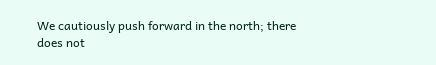We cautiously push forward in the north; there does not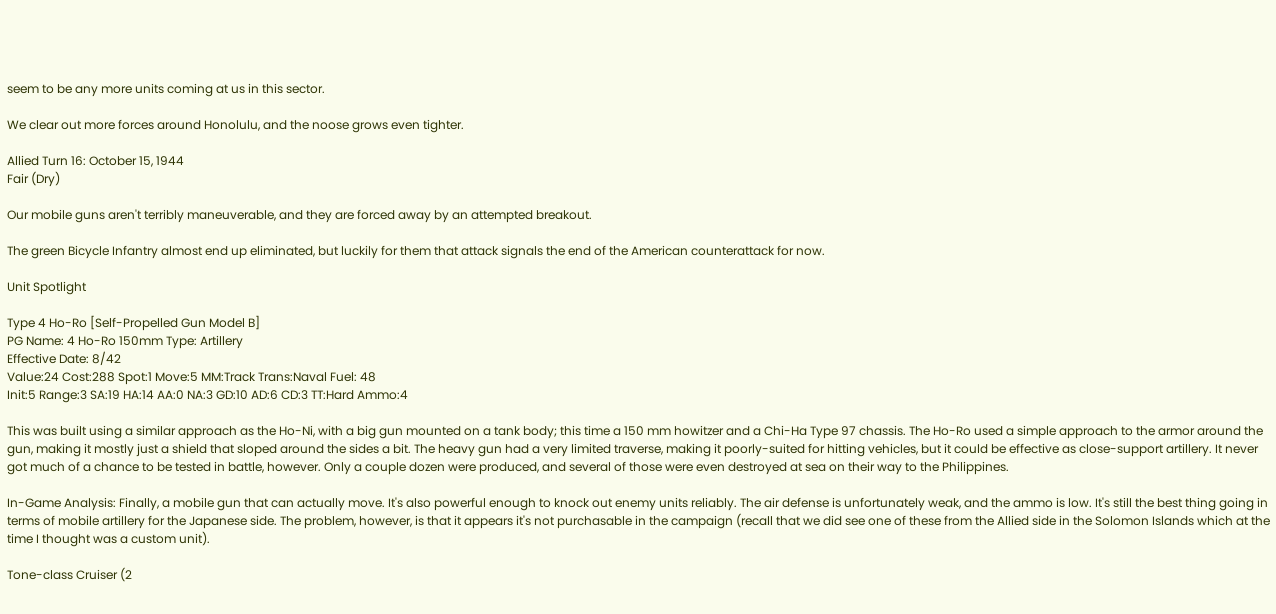seem to be any more units coming at us in this sector.

We clear out more forces around Honolulu, and the noose grows even tighter.

Allied Turn 16: October 15, 1944
Fair (Dry)

Our mobile guns aren't terribly maneuverable, and they are forced away by an attempted breakout.

The green Bicycle Infantry almost end up eliminated, but luckily for them that attack signals the end of the American counterattack for now.

Unit Spotlight

Type 4 Ho-Ro [Self-Propelled Gun Model B]
PG Name: 4 Ho-Ro 150mm Type: Artillery
Effective Date: 8/42
Value:24 Cost:288 Spot:1 Move:5 MM:Track Trans:Naval Fuel: 48
Init:5 Range:3 SA:19 HA:14 AA:0 NA:3 GD:10 AD:6 CD:3 TT:Hard Ammo:4

This was built using a similar approach as the Ho-Ni, with a big gun mounted on a tank body; this time a 150 mm howitzer and a Chi-Ha Type 97 chassis. The Ho-Ro used a simple approach to the armor around the gun, making it mostly just a shield that sloped around the sides a bit. The heavy gun had a very limited traverse, making it poorly-suited for hitting vehicles, but it could be effective as close-support artillery. It never got much of a chance to be tested in battle, however. Only a couple dozen were produced, and several of those were even destroyed at sea on their way to the Philippines.

In-Game Analysis: Finally, a mobile gun that can actually move. It's also powerful enough to knock out enemy units reliably. The air defense is unfortunately weak, and the ammo is low. It's still the best thing going in terms of mobile artillery for the Japanese side. The problem, however, is that it appears it's not purchasable in the campaign (recall that we did see one of these from the Allied side in the Solomon Islands which at the time I thought was a custom unit).

Tone-class Cruiser (2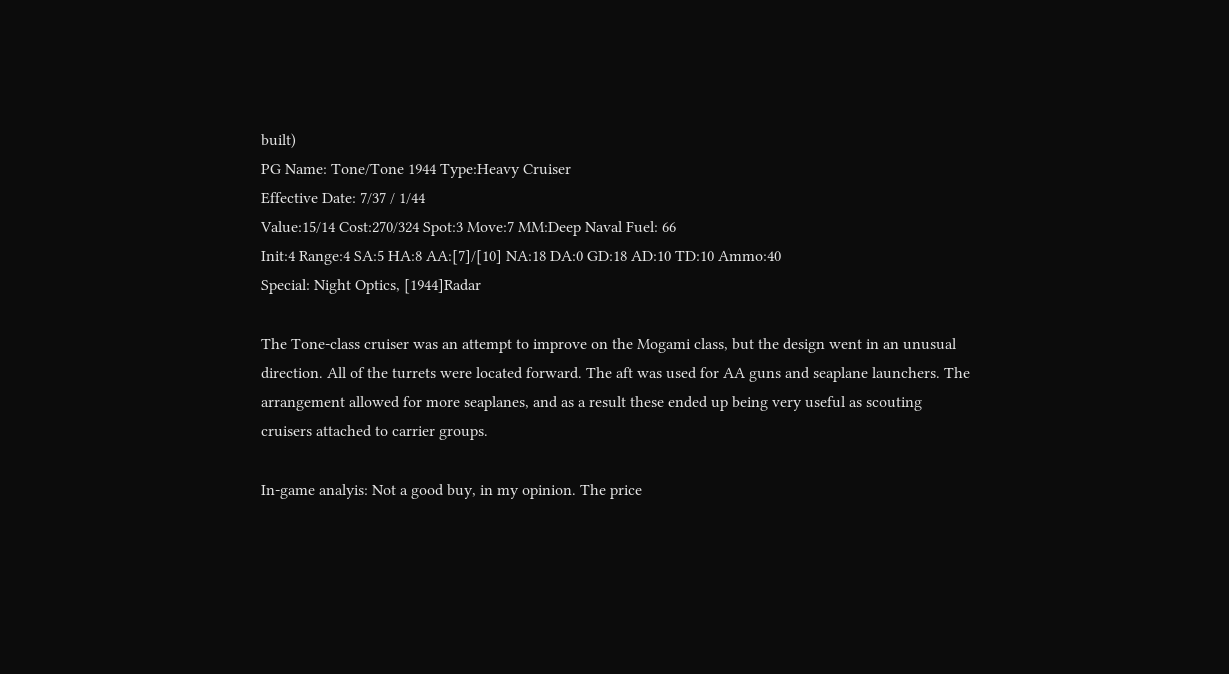built)
PG Name: Tone/Tone 1944 Type:Heavy Cruiser
Effective Date: 7/37 / 1/44
Value:15/14 Cost:270/324 Spot:3 Move:7 MM:Deep Naval Fuel: 66
Init:4 Range:4 SA:5 HA:8 AA:[7]/[10] NA:18 DA:0 GD:18 AD:10 TD:10 Ammo:40
Special: Night Optics, [1944]Radar

The Tone-class cruiser was an attempt to improve on the Mogami class, but the design went in an unusual direction. All of the turrets were located forward. The aft was used for AA guns and seaplane launchers. The arrangement allowed for more seaplanes, and as a result these ended up being very useful as scouting cruisers attached to carrier groups.

In-game analyis: Not a good buy, in my opinion. The price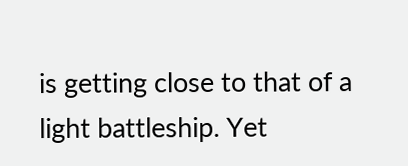is getting close to that of a light battleship. Yet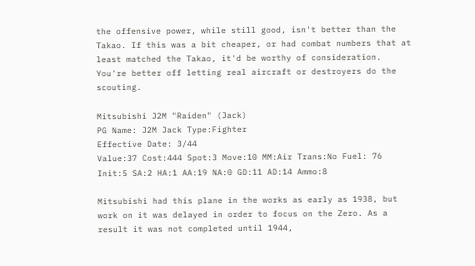the offensive power, while still good, isn't better than the Takao. If this was a bit cheaper, or had combat numbers that at least matched the Takao, it'd be worthy of consideration. You're better off letting real aircraft or destroyers do the scouting.

Mitsubishi J2M "Raiden" (Jack)
PG Name: J2M Jack Type:Fighter
Effective Date: 3/44
Value:37 Cost:444 Spot:3 Move:10 MM:Air Trans:No Fuel: 76
Init:5 SA:2 HA:1 AA:19 NA:0 GD:11 AD:14 Ammo:8

Mitsubishi had this plane in the works as early as 1938, but work on it was delayed in order to focus on the Zero. As a result it was not completed until 1944,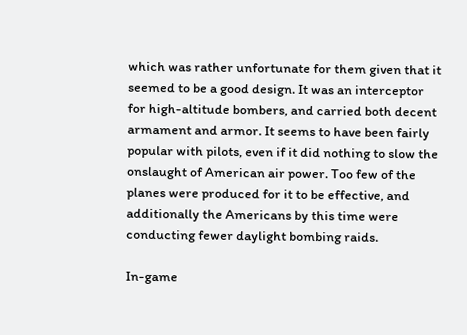which was rather unfortunate for them given that it seemed to be a good design. It was an interceptor for high-altitude bombers, and carried both decent armament and armor. It seems to have been fairly popular with pilots, even if it did nothing to slow the onslaught of American air power. Too few of the planes were produced for it to be effective, and additionally the Americans by this time were conducting fewer daylight bombing raids.

In-game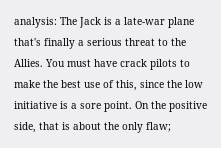analysis: The Jack is a late-war plane that's finally a serious threat to the Allies. You must have crack pilots to make the best use of this, since the low initiative is a sore point. On the positive side, that is about the only flaw;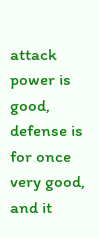attack power is good, defense is for once very good, and it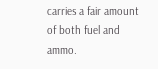carries a fair amount of both fuel and ammo.